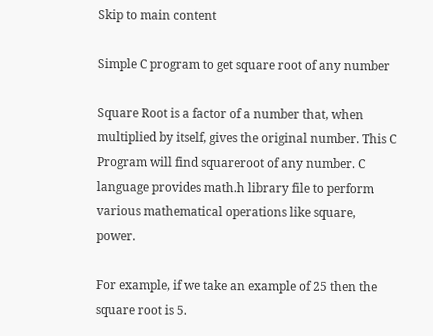Skip to main content

Simple C program to get square root of any number

Square Root is a factor of a number that, when multiplied by itself, gives the original number. This C Program will find squareroot of any number. C language provides math.h library file to perform various mathematical operations like square, power.

For example, if we take an example of 25 then the square root is 5.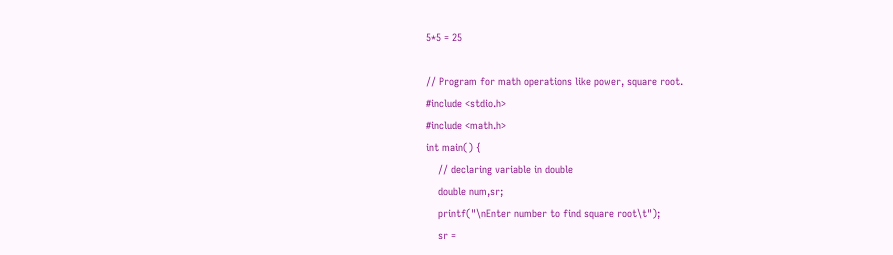5*5 = 25

// Program for math operations like power, square root.
#include <stdio.h>
#include <math.h>
int main() {
    // declaring variable in double
    double num,sr;
    printf("\nEnter number to find square root\t");
    sr =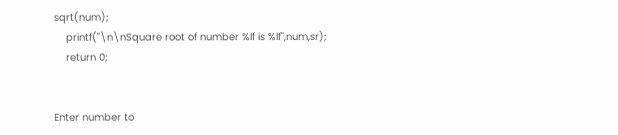sqrt(num);
    printf("\n\nSquare root of number %lf is %lf",num,sr);
    return 0;


Enter number to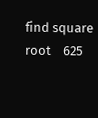find square root    625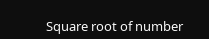Square root of number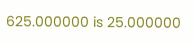625.000000 is 25.000000